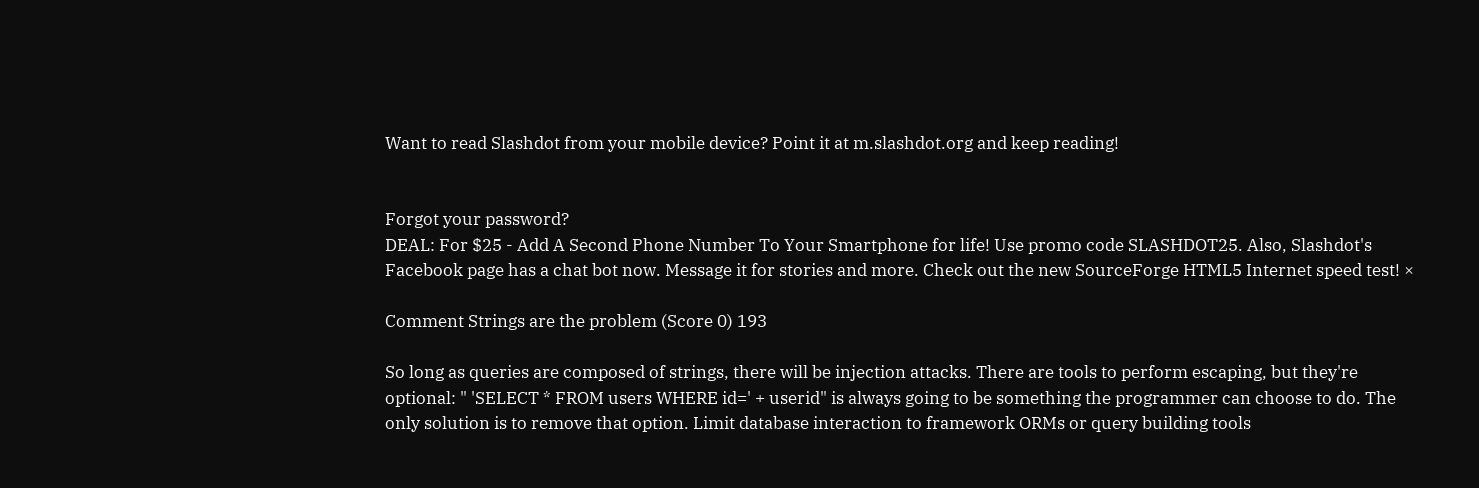Want to read Slashdot from your mobile device? Point it at m.slashdot.org and keep reading!


Forgot your password?
DEAL: For $25 - Add A Second Phone Number To Your Smartphone for life! Use promo code SLASHDOT25. Also, Slashdot's Facebook page has a chat bot now. Message it for stories and more. Check out the new SourceForge HTML5 Internet speed test! ×

Comment Strings are the problem (Score 0) 193

So long as queries are composed of strings, there will be injection attacks. There are tools to perform escaping, but they're optional: " 'SELECT * FROM users WHERE id=' + userid" is always going to be something the programmer can choose to do. The only solution is to remove that option. Limit database interaction to framework ORMs or query building tools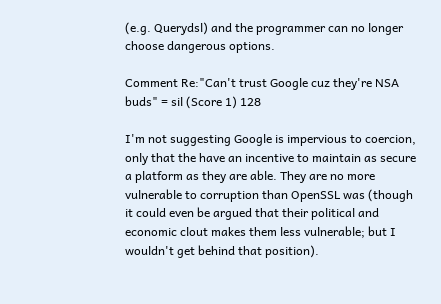(e.g. Querydsl) and the programmer can no longer choose dangerous options.

Comment Re:"Can't trust Google cuz they're NSA buds" = sil (Score 1) 128

I'm not suggesting Google is impervious to coercion, only that the have an incentive to maintain as secure a platform as they are able. They are no more vulnerable to corruption than OpenSSL was (though it could even be argued that their political and economic clout makes them less vulnerable; but I wouldn't get behind that position).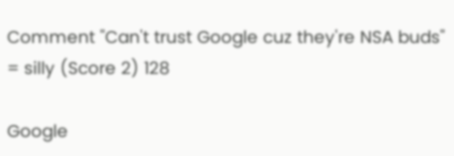Comment "Can't trust Google cuz they're NSA buds" = silly (Score 2) 128

Google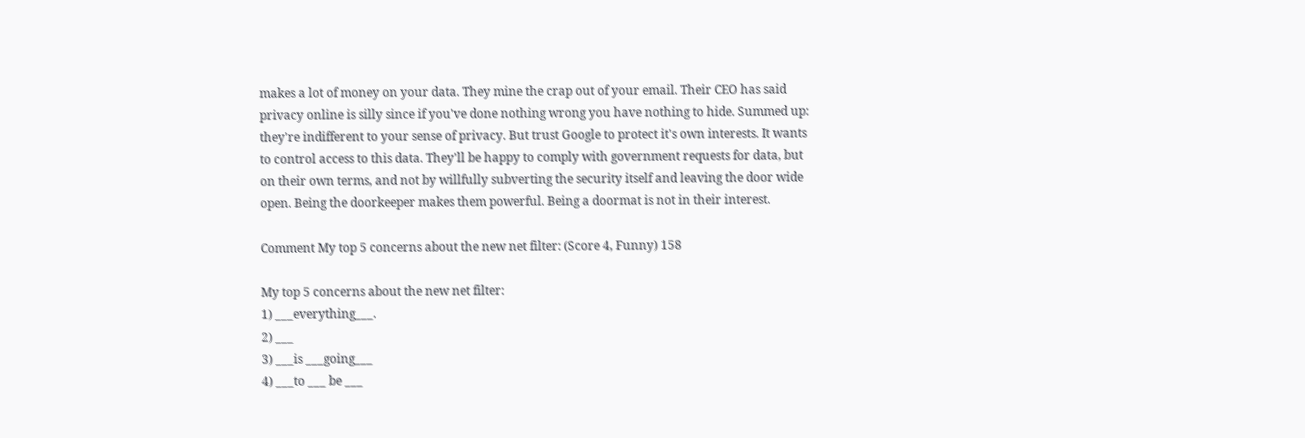makes a lot of money on your data. They mine the crap out of your email. Their CEO has said privacy online is silly since if you've done nothing wrong you have nothing to hide. Summed up: they're indifferent to your sense of privacy. But trust Google to protect it's own interests. It wants to control access to this data. They'll be happy to comply with government requests for data, but on their own terms, and not by willfully subverting the security itself and leaving the door wide open. Being the doorkeeper makes them powerful. Being a doormat is not in their interest.

Comment My top 5 concerns about the new net filter: (Score 4, Funny) 158

My top 5 concerns about the new net filter:
1) ___everything___.
2) ___
3) ___is ___going___
4) ___to ___ be ___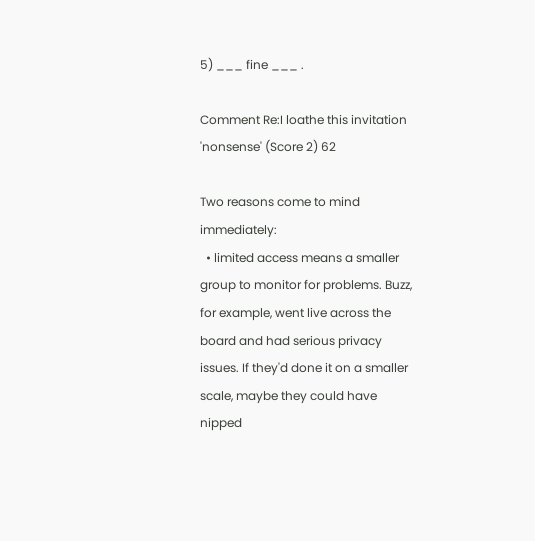5) ___ fine ___ .

Comment Re:I loathe this invitation 'nonsense' (Score 2) 62

Two reasons come to mind immediately:
  • limited access means a smaller group to monitor for problems. Buzz, for example, went live across the board and had serious privacy issues. If they'd done it on a smaller scale, maybe they could have nipped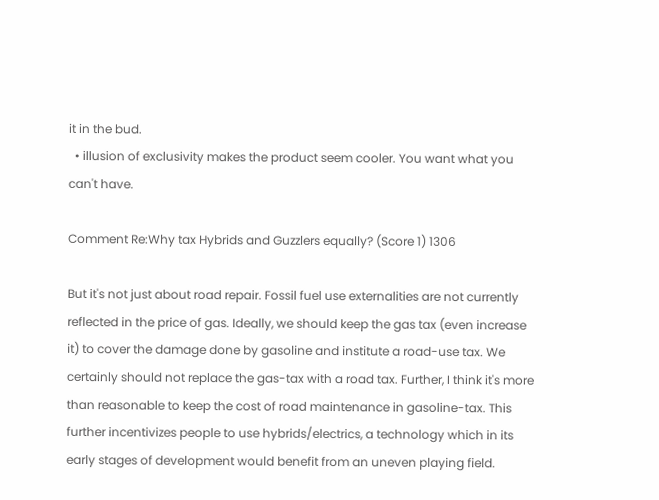it in the bud.
  • illusion of exclusivity makes the product seem cooler. You want what you can't have.

Comment Re:Why tax Hybrids and Guzzlers equally? (Score 1) 1306

But it's not just about road repair. Fossil fuel use externalities are not currently reflected in the price of gas. Ideally, we should keep the gas tax (even increase it) to cover the damage done by gasoline and institute a road-use tax. We certainly should not replace the gas-tax with a road tax. Further, I think it's more than reasonable to keep the cost of road maintenance in gasoline-tax. This further incentivizes people to use hybrids/electrics, a technology which in its early stages of development would benefit from an uneven playing field.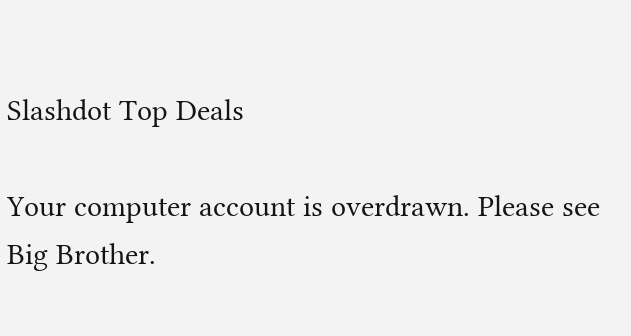Slashdot Top Deals

Your computer account is overdrawn. Please see Big Brother.